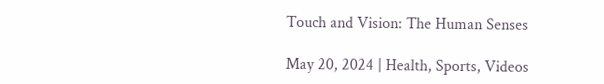Touch and Vision: The Human Senses

May 20, 2024 | Health, Sports, Videos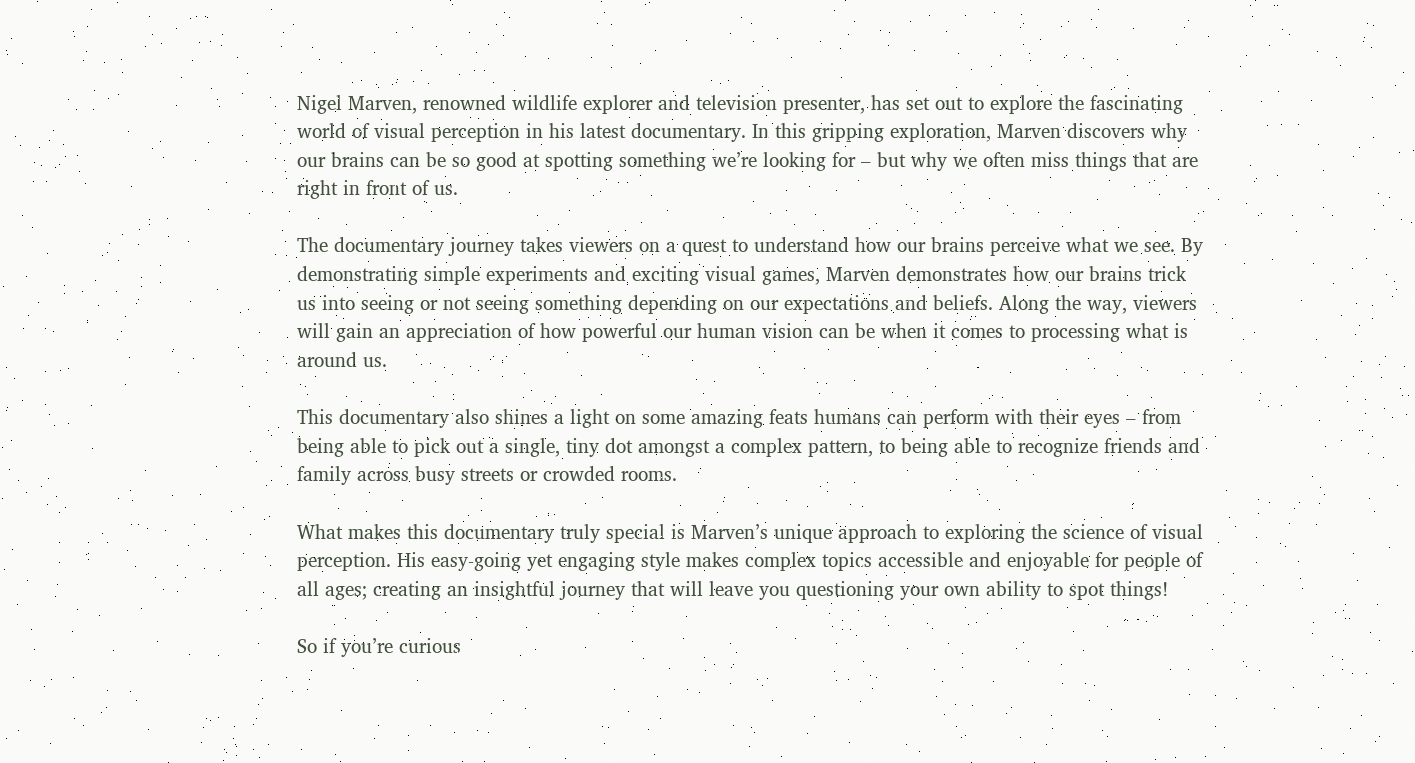Nigel Marven, renowned wildlife explorer and television presenter, has set out to explore the fascinating world of visual perception in his latest documentary. In this gripping exploration, Marven discovers why our brains can be so good at spotting something we’re looking for – but why we often miss things that are right in front of us.

The documentary journey takes viewers on a quest to understand how our brains perceive what we see. By demonstrating simple experiments and exciting visual games, Marven demonstrates how our brains trick us into seeing or not seeing something depending on our expectations and beliefs. Along the way, viewers will gain an appreciation of how powerful our human vision can be when it comes to processing what is around us.

This documentary also shines a light on some amazing feats humans can perform with their eyes – from being able to pick out a single, tiny dot amongst a complex pattern, to being able to recognize friends and family across busy streets or crowded rooms.

What makes this documentary truly special is Marven’s unique approach to exploring the science of visual perception. His easy-going yet engaging style makes complex topics accessible and enjoyable for people of all ages; creating an insightful journey that will leave you questioning your own ability to spot things!

So if you’re curious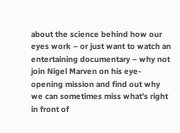about the science behind how our eyes work – or just want to watch an entertaining documentary – why not join Nigel Marven on his eye-opening mission and find out why we can sometimes miss what’s right in front of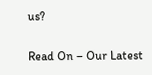us?

Read On – Our Latest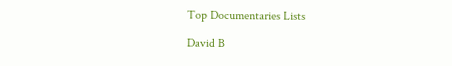Top Documentaries Lists

David B